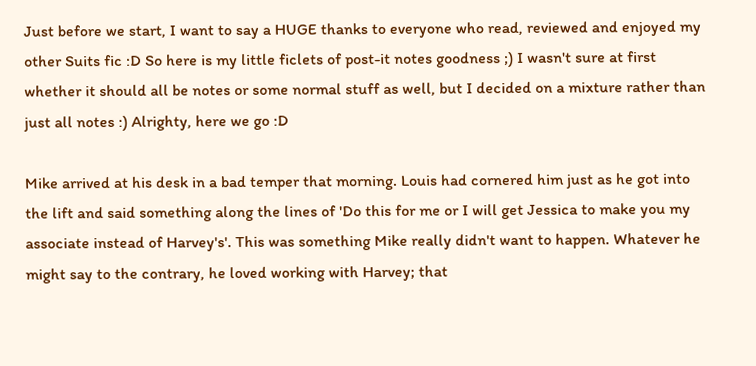Just before we start, I want to say a HUGE thanks to everyone who read, reviewed and enjoyed my other Suits fic :D So here is my little ficlets of post-it notes goodness ;) I wasn't sure at first whether it should all be notes or some normal stuff as well, but I decided on a mixture rather than just all notes :) Alrighty, here we go :D

Mike arrived at his desk in a bad temper that morning. Louis had cornered him just as he got into the lift and said something along the lines of 'Do this for me or I will get Jessica to make you my associate instead of Harvey's'. This was something Mike really didn't want to happen. Whatever he might say to the contrary, he loved working with Harvey; that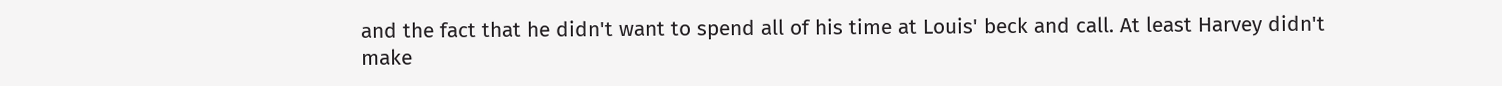and the fact that he didn't want to spend all of his time at Louis' beck and call. At least Harvey didn't make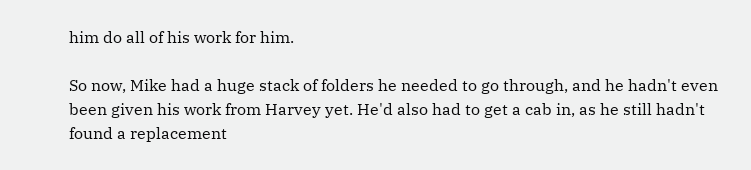him do all of his work for him.

So now, Mike had a huge stack of folders he needed to go through, and he hadn't even been given his work from Harvey yet. He'd also had to get a cab in, as he still hadn't found a replacement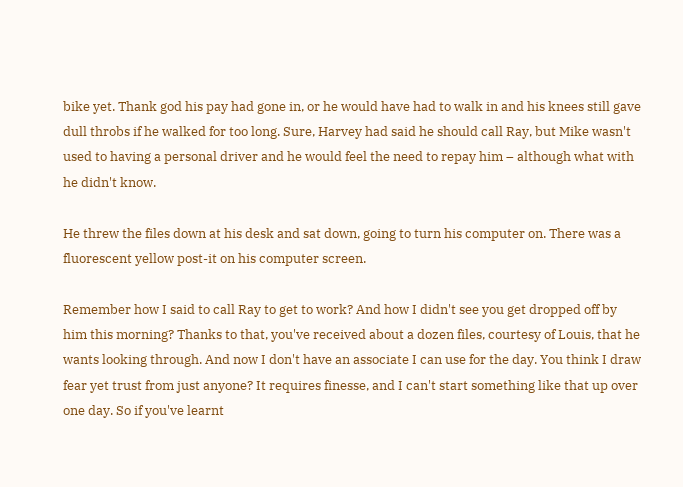bike yet. Thank god his pay had gone in, or he would have had to walk in and his knees still gave dull throbs if he walked for too long. Sure, Harvey had said he should call Ray, but Mike wasn't used to having a personal driver and he would feel the need to repay him – although what with he didn't know.

He threw the files down at his desk and sat down, going to turn his computer on. There was a fluorescent yellow post-it on his computer screen.

Remember how I said to call Ray to get to work? And how I didn't see you get dropped off by him this morning? Thanks to that, you've received about a dozen files, courtesy of Louis, that he wants looking through. And now I don't have an associate I can use for the day. You think I draw fear yet trust from just anyone? It requires finesse, and I can't start something like that up over one day. So if you've learnt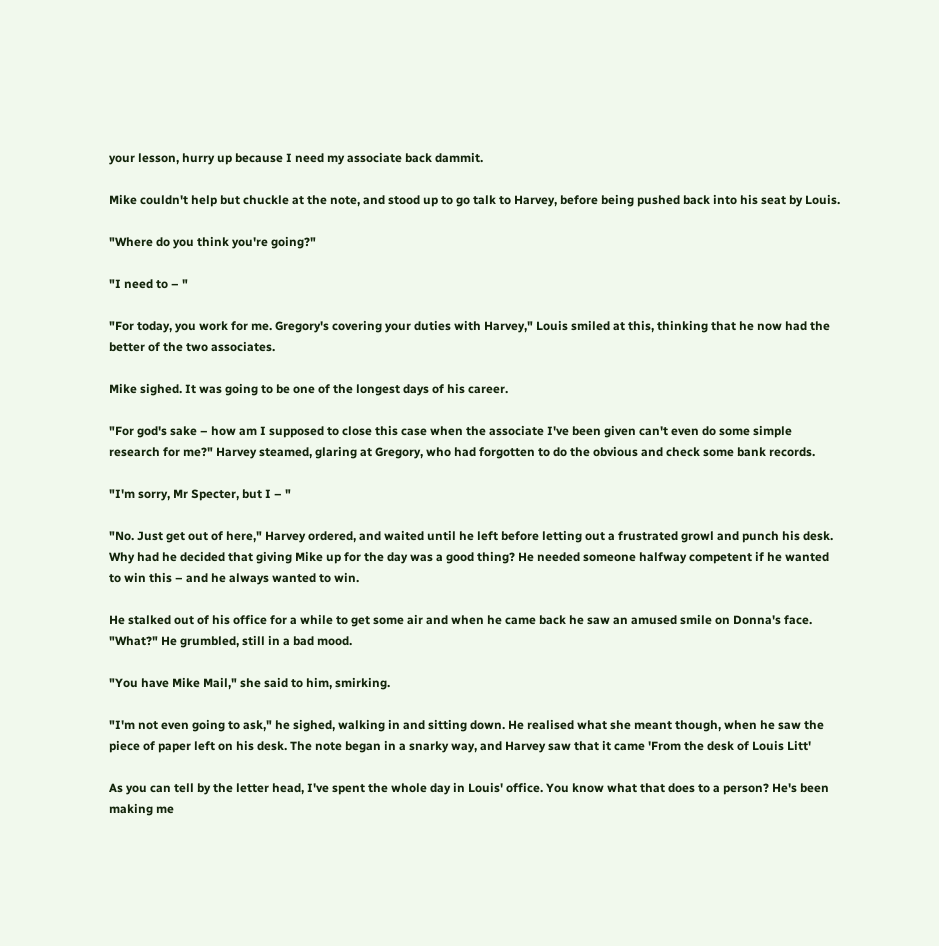your lesson, hurry up because I need my associate back dammit.

Mike couldn't help but chuckle at the note, and stood up to go talk to Harvey, before being pushed back into his seat by Louis.

"Where do you think you're going?"

"I need to – "

"For today, you work for me. Gregory's covering your duties with Harvey," Louis smiled at this, thinking that he now had the better of the two associates.

Mike sighed. It was going to be one of the longest days of his career.

"For god's sake – how am I supposed to close this case when the associate I've been given can't even do some simple research for me?" Harvey steamed, glaring at Gregory, who had forgotten to do the obvious and check some bank records.

"I'm sorry, Mr Specter, but I – "

"No. Just get out of here," Harvey ordered, and waited until he left before letting out a frustrated growl and punch his desk. Why had he decided that giving Mike up for the day was a good thing? He needed someone halfway competent if he wanted to win this – and he always wanted to win.

He stalked out of his office for a while to get some air and when he came back he saw an amused smile on Donna's face. "What?" He grumbled, still in a bad mood.

"You have Mike Mail," she said to him, smirking.

"I'm not even going to ask," he sighed, walking in and sitting down. He realised what she meant though, when he saw the piece of paper left on his desk. The note began in a snarky way, and Harvey saw that it came 'From the desk of Louis Litt'

As you can tell by the letter head, I've spent the whole day in Louis' office. You know what that does to a person? He's been making me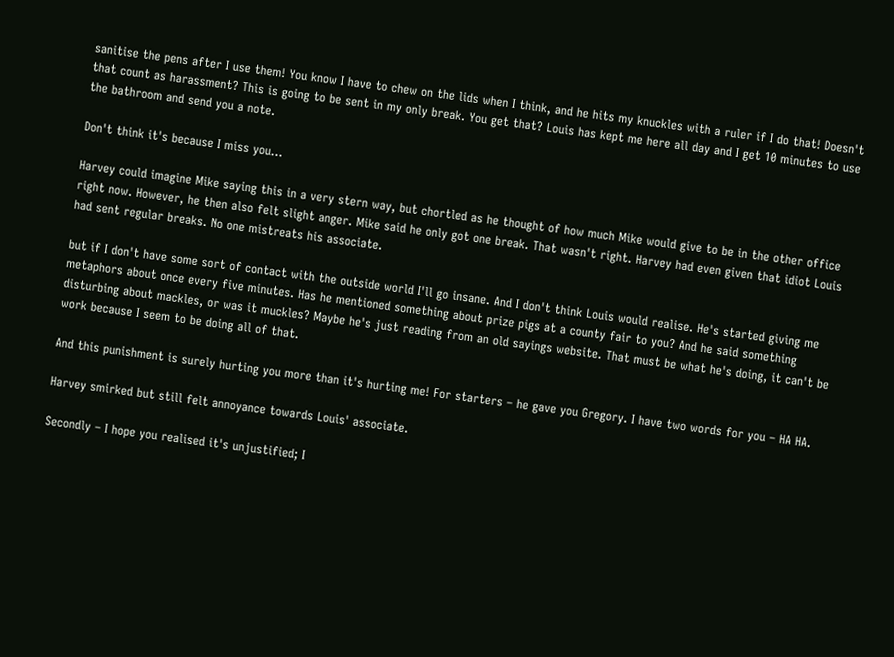sanitise the pens after I use them! You know I have to chew on the lids when I think, and he hits my knuckles with a ruler if I do that! Doesn't that count as harassment? This is going to be sent in my only break. You get that? Louis has kept me here all day and I get 10 minutes to use the bathroom and send you a note.

Don't think it's because I miss you…

Harvey could imagine Mike saying this in a very stern way, but chortled as he thought of how much Mike would give to be in the other office right now. However, he then also felt slight anger. Mike said he only got one break. That wasn't right. Harvey had even given that idiot Louis had sent regular breaks. No one mistreats his associate.

but if I don't have some sort of contact with the outside world I'll go insane. And I don't think Louis would realise. He's started giving me metaphors about once every five minutes. Has he mentioned something about prize pigs at a county fair to you? And he said something disturbing about mackles, or was it muckles? Maybe he's just reading from an old sayings website. That must be what he's doing, it can't be work because I seem to be doing all of that.

And this punishment is surely hurting you more than it's hurting me! For starters – he gave you Gregory. I have two words for you – HA HA.

Harvey smirked but still felt annoyance towards Louis' associate.

Secondly – I hope you realised it's unjustified; I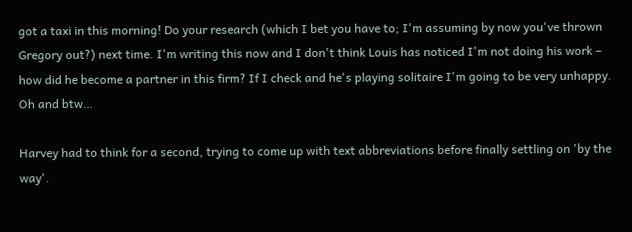got a taxi in this morning! Do your research (which I bet you have to; I'm assuming by now you've thrown Gregory out?) next time. I'm writing this now and I don't think Louis has noticed I'm not doing his work – how did he become a partner in this firm? If I check and he's playing solitaire I'm going to be very unhappy. Oh and btw…

Harvey had to think for a second, trying to come up with text abbreviations before finally settling on 'by the way'.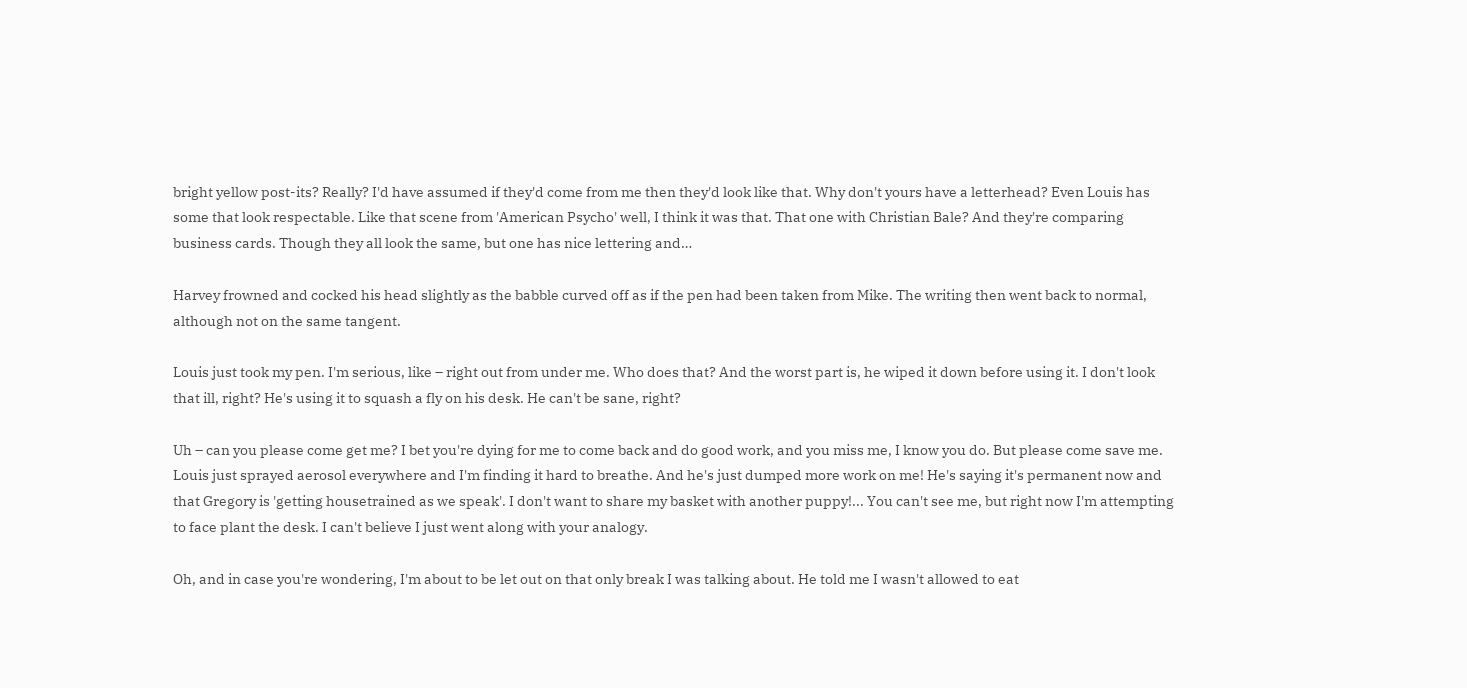bright yellow post-its? Really? I'd have assumed if they'd come from me then they'd look like that. Why don't yours have a letterhead? Even Louis has some that look respectable. Like that scene from 'American Psycho' well, I think it was that. That one with Christian Bale? And they're comparing business cards. Though they all look the same, but one has nice lettering and…

Harvey frowned and cocked his head slightly as the babble curved off as if the pen had been taken from Mike. The writing then went back to normal, although not on the same tangent.

Louis just took my pen. I'm serious, like – right out from under me. Who does that? And the worst part is, he wiped it down before using it. I don't look that ill, right? He's using it to squash a fly on his desk. He can't be sane, right?

Uh – can you please come get me? I bet you're dying for me to come back and do good work, and you miss me, I know you do. But please come save me. Louis just sprayed aerosol everywhere and I'm finding it hard to breathe. And he's just dumped more work on me! He's saying it's permanent now and that Gregory is 'getting housetrained as we speak'. I don't want to share my basket with another puppy!... You can't see me, but right now I'm attempting to face plant the desk. I can't believe I just went along with your analogy.

Oh, and in case you're wondering, I'm about to be let out on that only break I was talking about. He told me I wasn't allowed to eat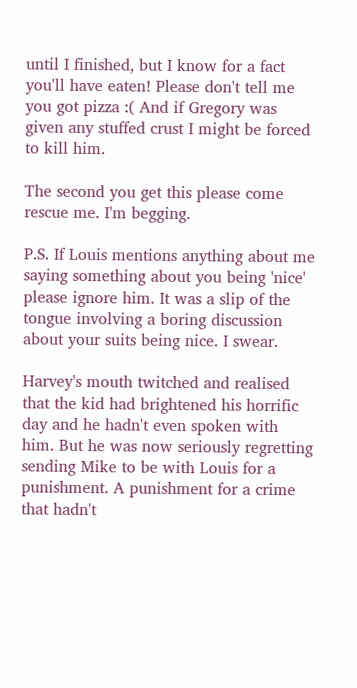until I finished, but I know for a fact you'll have eaten! Please don't tell me you got pizza :( And if Gregory was given any stuffed crust I might be forced to kill him.

The second you get this please come rescue me. I'm begging.

P.S. If Louis mentions anything about me saying something about you being 'nice' please ignore him. It was a slip of the tongue involving a boring discussion about your suits being nice. I swear.

Harvey's mouth twitched and realised that the kid had brightened his horrific day and he hadn't even spoken with him. But he was now seriously regretting sending Mike to be with Louis for a punishment. A punishment for a crime that hadn't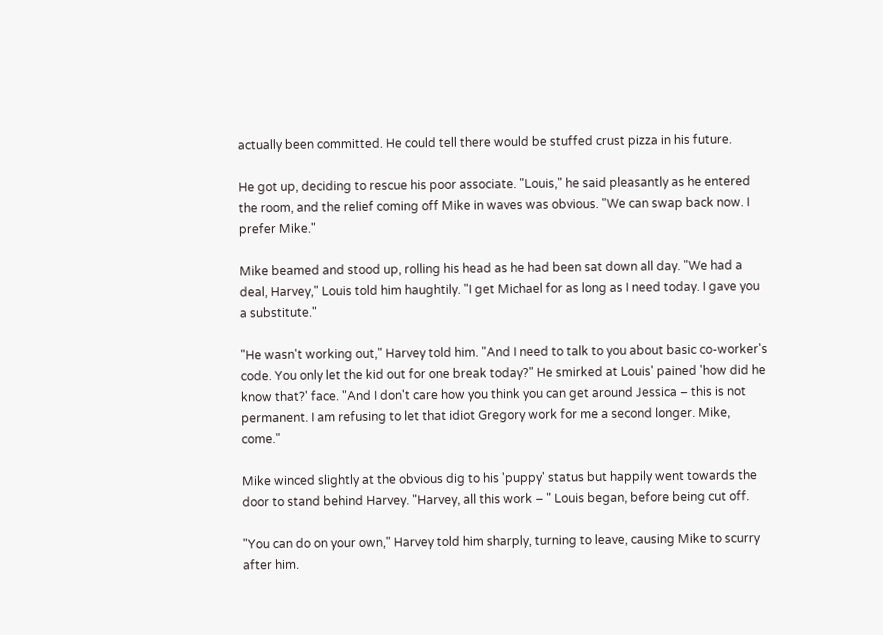actually been committed. He could tell there would be stuffed crust pizza in his future.

He got up, deciding to rescue his poor associate. "Louis," he said pleasantly as he entered the room, and the relief coming off Mike in waves was obvious. "We can swap back now. I prefer Mike."

Mike beamed and stood up, rolling his head as he had been sat down all day. "We had a deal, Harvey," Louis told him haughtily. "I get Michael for as long as I need today. I gave you a substitute."

"He wasn't working out," Harvey told him. "And I need to talk to you about basic co-worker's code. You only let the kid out for one break today?" He smirked at Louis' pained 'how did he know that?' face. "And I don't care how you think you can get around Jessica – this is not permanent. I am refusing to let that idiot Gregory work for me a second longer. Mike, come."

Mike winced slightly at the obvious dig to his 'puppy' status but happily went towards the door to stand behind Harvey. "Harvey, all this work – " Louis began, before being cut off.

"You can do on your own," Harvey told him sharply, turning to leave, causing Mike to scurry after him.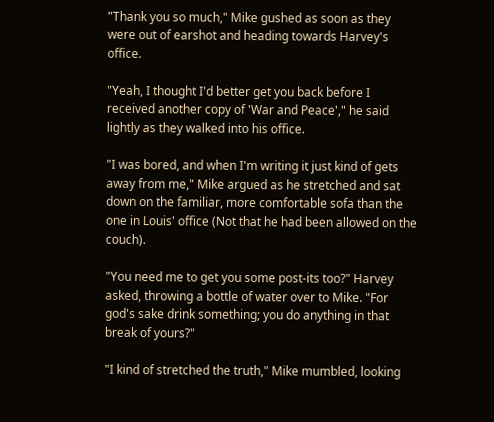"Thank you so much," Mike gushed as soon as they were out of earshot and heading towards Harvey's office.

"Yeah, I thought I'd better get you back before I received another copy of 'War and Peace'," he said lightly as they walked into his office.

"I was bored, and when I'm writing it just kind of gets away from me," Mike argued as he stretched and sat down on the familiar, more comfortable sofa than the one in Louis' office (Not that he had been allowed on the couch).

"You need me to get you some post-its too?" Harvey asked, throwing a bottle of water over to Mike. "For god's sake drink something; you do anything in that break of yours?"

"I kind of stretched the truth," Mike mumbled, looking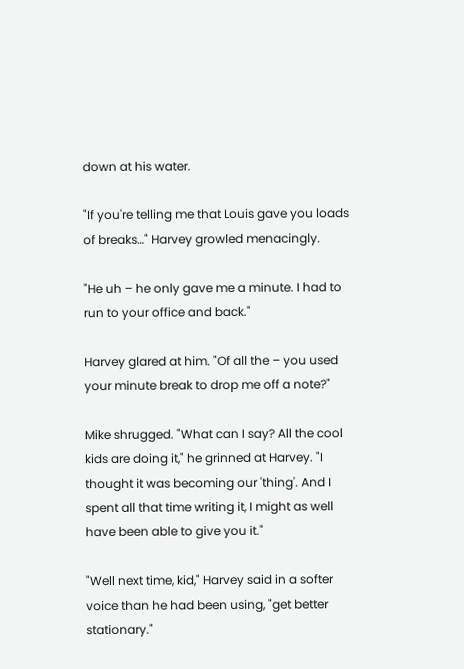down at his water.

"If you're telling me that Louis gave you loads of breaks…" Harvey growled menacingly.

"He uh – he only gave me a minute. I had to run to your office and back."

Harvey glared at him. "Of all the – you used your minute break to drop me off a note?"

Mike shrugged. "What can I say? All the cool kids are doing it," he grinned at Harvey. "I thought it was becoming our 'thing'. And I spent all that time writing it, I might as well have been able to give you it."

"Well next time, kid," Harvey said in a softer voice than he had been using, "get better stationary."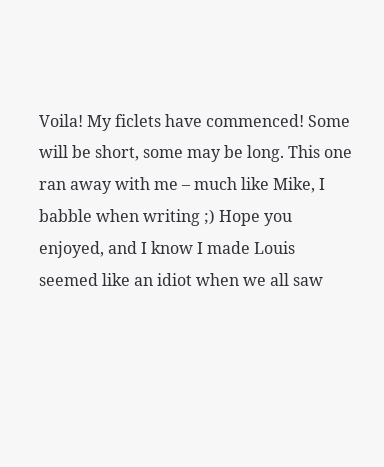Voila! My ficlets have commenced! Some will be short, some may be long. This one ran away with me – much like Mike, I babble when writing ;) Hope you enjoyed, and I know I made Louis seemed like an idiot when we all saw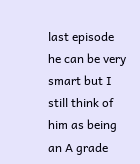last episode he can be very smart but I still think of him as being an A grade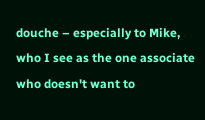douche – especially to Mike, who I see as the one associate who doesn't want to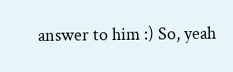answer to him :) So, yeah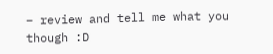– review and tell me what you though :D